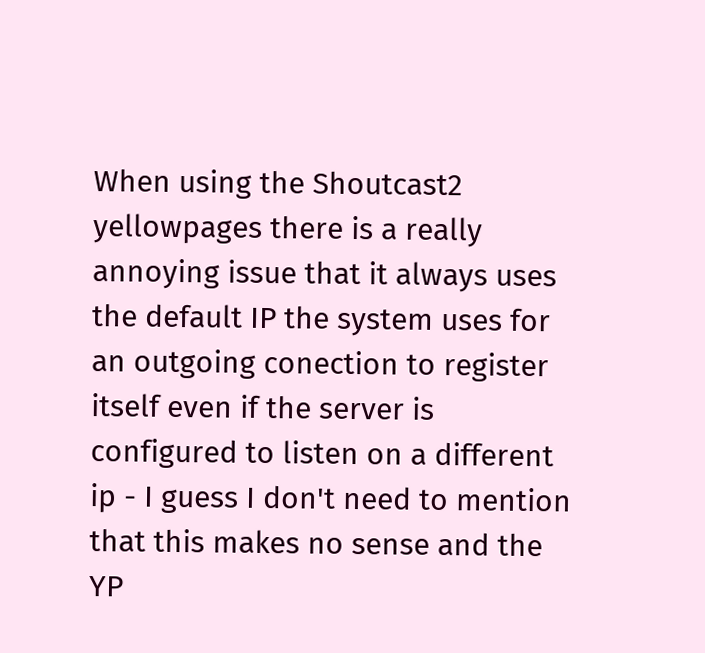When using the Shoutcast2 yellowpages there is a really annoying issue that it always uses the default IP the system uses for an outgoing conection to register itself even if the server is configured to listen on a different ip - I guess I don't need to mention that this makes no sense and the YP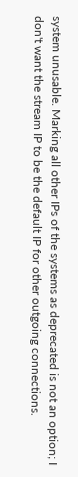system unusable. Marking all other IPs of the systems as deprecated is not an option; I don't want the stream IP to be the default IP for other outgoing connections.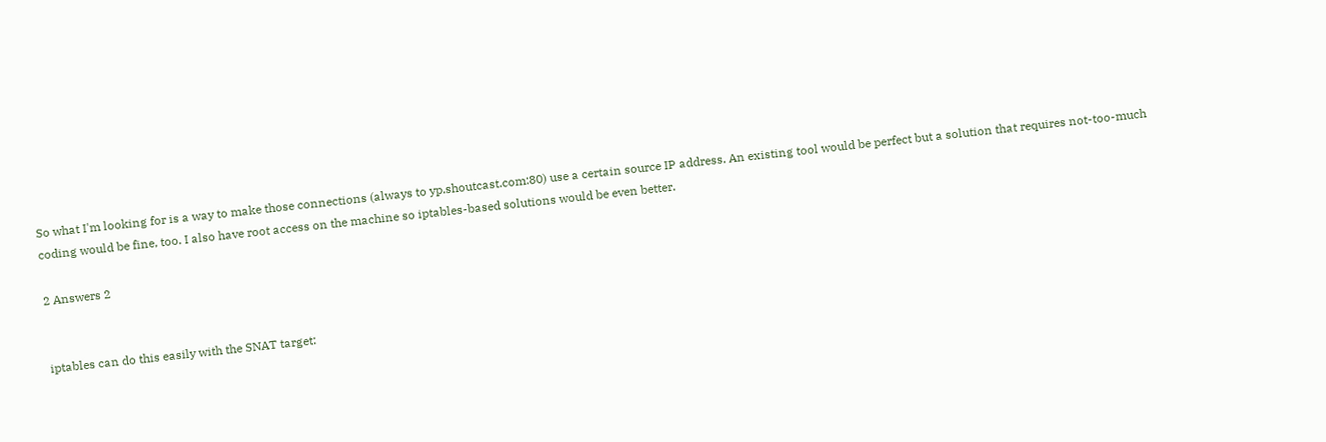So what I'm looking for is a way to make those connections (always to yp.shoutcast.com:80) use a certain source IP address. An existing tool would be perfect but a solution that requires not-too-much coding would be fine, too. I also have root access on the machine so iptables-based solutions would be even better.

2 Answers 2


iptables can do this easily with the SNAT target: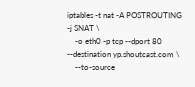iptables -t nat -A POSTROUTING -j SNAT \
    -o eth0 -p tcp --dport 80 --destination yp.shoutcast.com \
    --to-source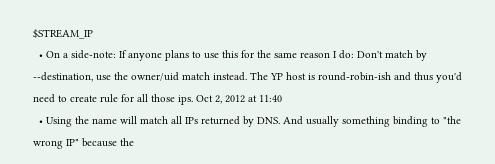$STREAM_IP
  • On a side-note: If anyone plans to use this for the same reason I do: Don't match by --destination, use the owner/uid match instead. The YP host is round-robin-ish and thus you'd need to create rule for all those ips. Oct 2, 2012 at 11:40
  • Using the name will match all IPs returned by DNS. And usually something binding to "the wrong IP" because the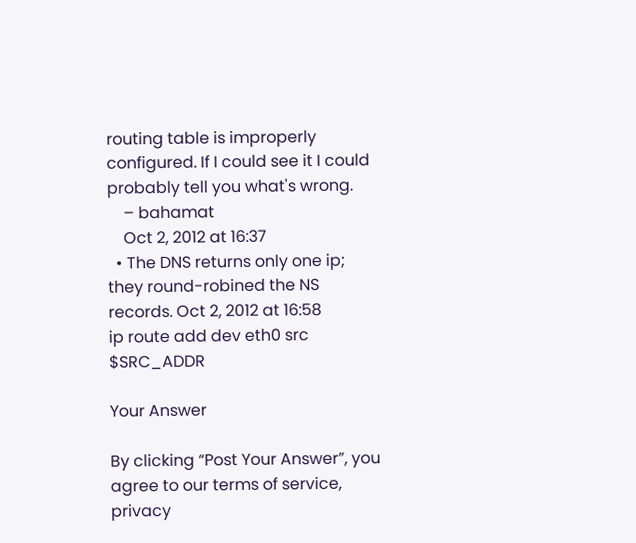routing table is improperly configured. If I could see it I could probably tell you what's wrong.
    – bahamat
    Oct 2, 2012 at 16:37
  • The DNS returns only one ip; they round-robined the NS records. Oct 2, 2012 at 16:58
ip route add dev eth0 src $SRC_ADDR

Your Answer

By clicking “Post Your Answer”, you agree to our terms of service, privacy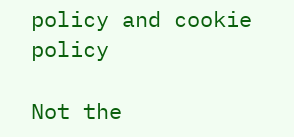policy and cookie policy

Not the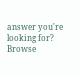answer you're looking for? Browse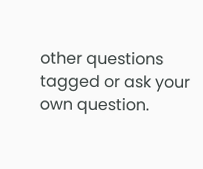other questions tagged or ask your own question.